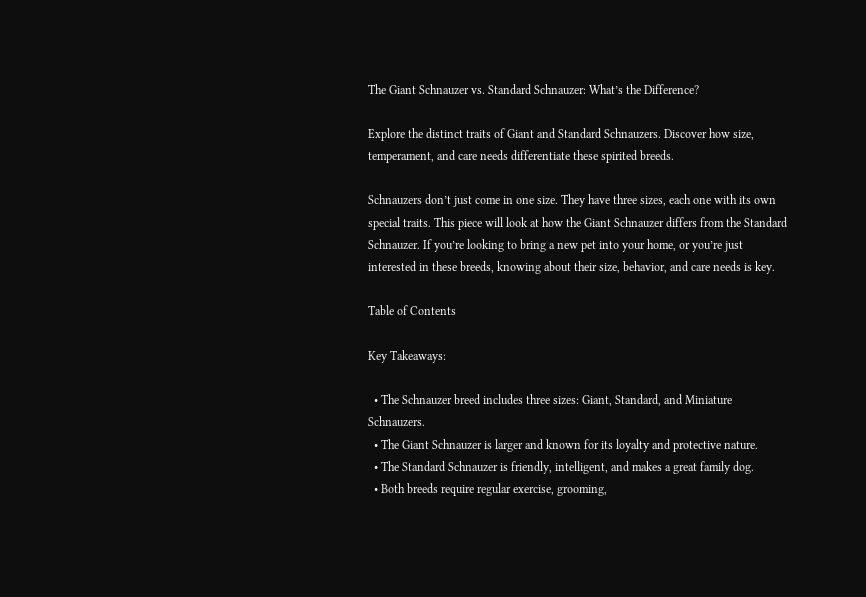The Giant Schnauzer vs. Standard Schnauzer: What’s the Difference?

Explore the distinct traits of Giant and Standard Schnauzers. Discover how size, temperament, and care needs differentiate these spirited breeds.

Schnauzers don’t just come in one size. They have three sizes, each one with its own special traits. This piece will look at how the Giant Schnauzer differs from the Standard Schnauzer. If you’re looking to bring a new pet into your home, or you’re just interested in these breeds, knowing about their size, behavior, and care needs is key.

Table of Contents

Key Takeaways:

  • The Schnauzer breed includes three sizes: Giant, Standard, and Miniature Schnauzers.
  • The Giant Schnauzer is larger and known for its loyalty and protective nature.
  • The Standard Schnauzer is friendly, intelligent, and makes a great family dog.
  • Both breeds require regular exercise, grooming,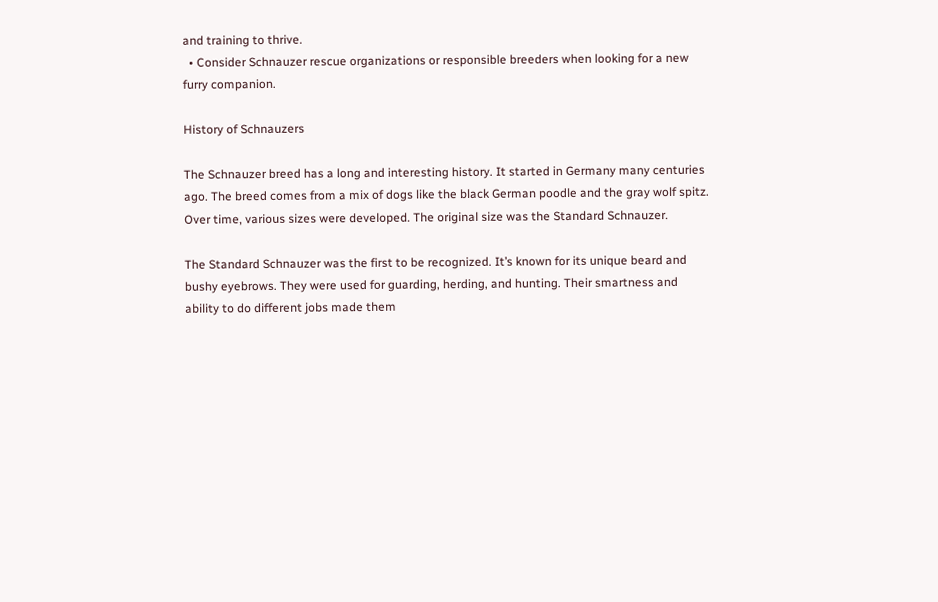and training to thrive.
  • Consider Schnauzer rescue organizations or responsible breeders when looking for a new furry companion.

History of Schnauzers

The Schnauzer breed has a long and interesting history. It started in Germany many centuries ago. The breed comes from a mix of dogs like the black German poodle and the gray wolf spitz. Over time, various sizes were developed. The original size was the Standard Schnauzer.

The Standard Schnauzer was the first to be recognized. It’s known for its unique beard and bushy eyebrows. They were used for guarding, herding, and hunting. Their smartness and ability to do different jobs made them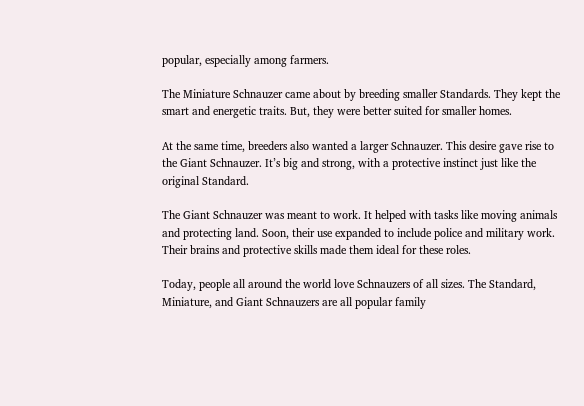popular, especially among farmers.

The Miniature Schnauzer came about by breeding smaller Standards. They kept the smart and energetic traits. But, they were better suited for smaller homes.

At the same time, breeders also wanted a larger Schnauzer. This desire gave rise to the Giant Schnauzer. It’s big and strong, with a protective instinct just like the original Standard.

The Giant Schnauzer was meant to work. It helped with tasks like moving animals and protecting land. Soon, their use expanded to include police and military work. Their brains and protective skills made them ideal for these roles.

Today, people all around the world love Schnauzers of all sizes. The Standard, Miniature, and Giant Schnauzers are all popular family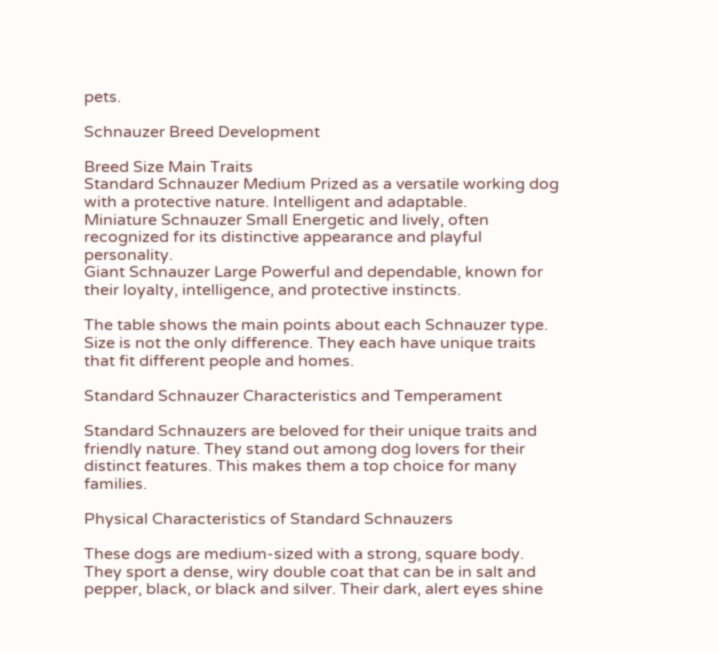pets.

Schnauzer Breed Development

Breed Size Main Traits
Standard Schnauzer Medium Prized as a versatile working dog with a protective nature. Intelligent and adaptable.
Miniature Schnauzer Small Energetic and lively, often recognized for its distinctive appearance and playful personality.
Giant Schnauzer Large Powerful and dependable, known for their loyalty, intelligence, and protective instincts.

The table shows the main points about each Schnauzer type. Size is not the only difference. They each have unique traits that fit different people and homes.

Standard Schnauzer Characteristics and Temperament

Standard Schnauzers are beloved for their unique traits and friendly nature. They stand out among dog lovers for their distinct features. This makes them a top choice for many families.

Physical Characteristics of Standard Schnauzers

These dogs are medium-sized with a strong, square body. They sport a dense, wiry double coat that can be in salt and pepper, black, or black and silver. Their dark, alert eyes shine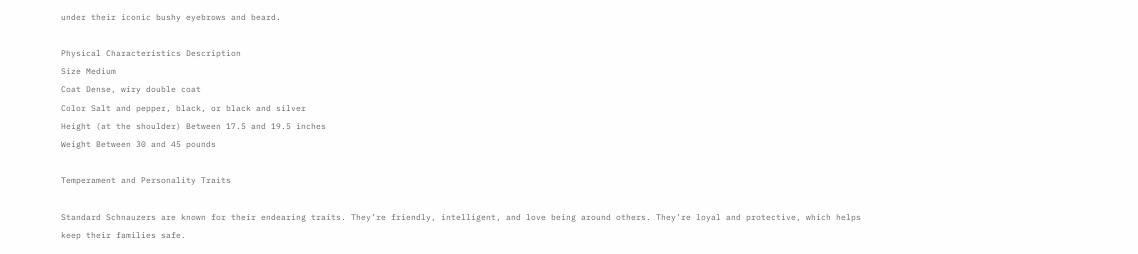under their iconic bushy eyebrows and beard.

Physical Characteristics Description
Size Medium
Coat Dense, wiry double coat
Color Salt and pepper, black, or black and silver
Height (at the shoulder) Between 17.5 and 19.5 inches
Weight Between 30 and 45 pounds

Temperament and Personality Traits

Standard Schnauzers are known for their endearing traits. They’re friendly, intelligent, and love being around others. They’re loyal and protective, which helps keep their families safe.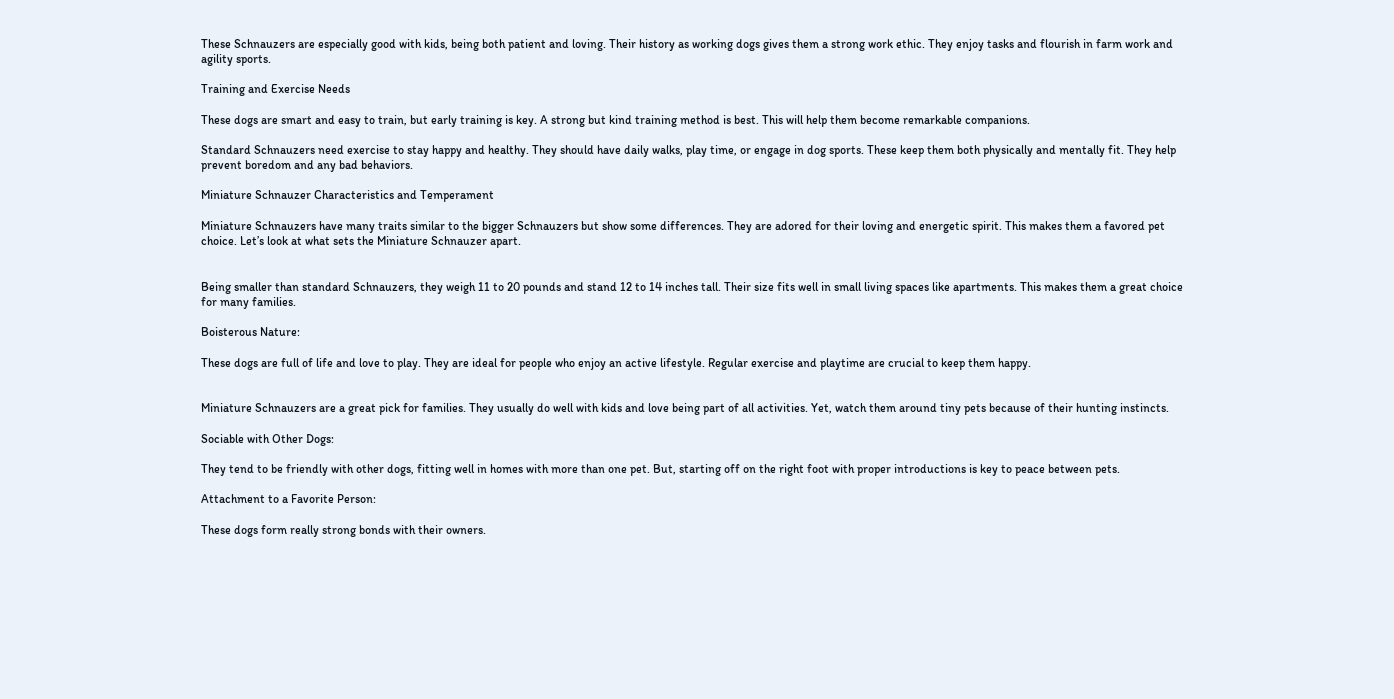These Schnauzers are especially good with kids, being both patient and loving. Their history as working dogs gives them a strong work ethic. They enjoy tasks and flourish in farm work and agility sports.

Training and Exercise Needs

These dogs are smart and easy to train, but early training is key. A strong but kind training method is best. This will help them become remarkable companions.

Standard Schnauzers need exercise to stay happy and healthy. They should have daily walks, play time, or engage in dog sports. These keep them both physically and mentally fit. They help prevent boredom and any bad behaviors.

Miniature Schnauzer Characteristics and Temperament

Miniature Schnauzers have many traits similar to the bigger Schnauzers but show some differences. They are adored for their loving and energetic spirit. This makes them a favored pet choice. Let’s look at what sets the Miniature Schnauzer apart.


Being smaller than standard Schnauzers, they weigh 11 to 20 pounds and stand 12 to 14 inches tall. Their size fits well in small living spaces like apartments. This makes them a great choice for many families.

Boisterous Nature:

These dogs are full of life and love to play. They are ideal for people who enjoy an active lifestyle. Regular exercise and playtime are crucial to keep them happy.


Miniature Schnauzers are a great pick for families. They usually do well with kids and love being part of all activities. Yet, watch them around tiny pets because of their hunting instincts.

Sociable with Other Dogs:

They tend to be friendly with other dogs, fitting well in homes with more than one pet. But, starting off on the right foot with proper introductions is key to peace between pets.

Attachment to a Favorite Person:

These dogs form really strong bonds with their owners.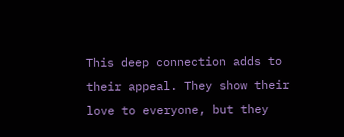This deep connection adds to their appeal. They show their love to everyone, but they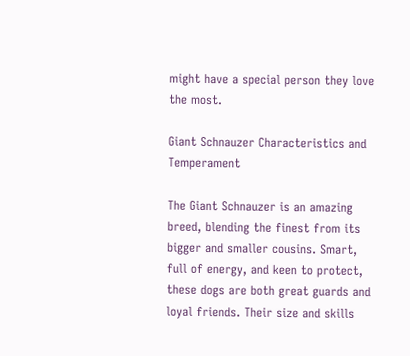might have a special person they love the most.

Giant Schnauzer Characteristics and Temperament

The Giant Schnauzer is an amazing breed, blending the finest from its bigger and smaller cousins. Smart, full of energy, and keen to protect, these dogs are both great guards and loyal friends. Their size and skills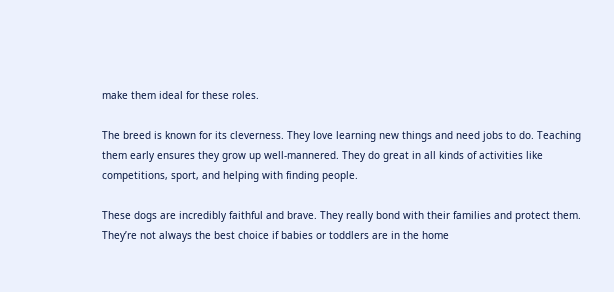make them ideal for these roles.

The breed is known for its cleverness. They love learning new things and need jobs to do. Teaching them early ensures they grow up well-mannered. They do great in all kinds of activities like competitions, sport, and helping with finding people.

These dogs are incredibly faithful and brave. They really bond with their families and protect them. They’re not always the best choice if babies or toddlers are in the home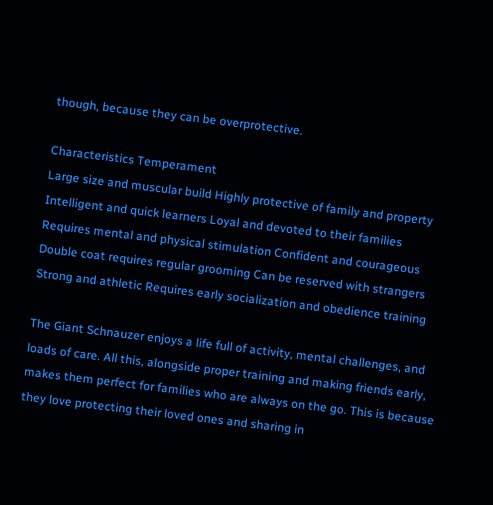though, because they can be overprotective.

Characteristics Temperament
Large size and muscular build Highly protective of family and property
Intelligent and quick learners Loyal and devoted to their families
Requires mental and physical stimulation Confident and courageous
Double coat requires regular grooming Can be reserved with strangers
Strong and athletic Requires early socialization and obedience training

The Giant Schnauzer enjoys a life full of activity, mental challenges, and loads of care. All this, alongside proper training and making friends early, makes them perfect for families who are always on the go. This is because they love protecting their loved ones and sharing in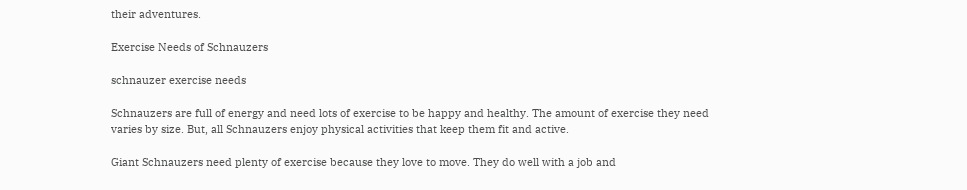their adventures.

Exercise Needs of Schnauzers

schnauzer exercise needs

Schnauzers are full of energy and need lots of exercise to be happy and healthy. The amount of exercise they need varies by size. But, all Schnauzers enjoy physical activities that keep them fit and active.

Giant Schnauzers need plenty of exercise because they love to move. They do well with a job and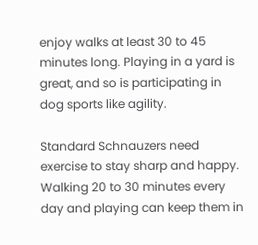enjoy walks at least 30 to 45 minutes long. Playing in a yard is great, and so is participating in dog sports like agility.

Standard Schnauzers need exercise to stay sharp and happy. Walking 20 to 30 minutes every day and playing can keep them in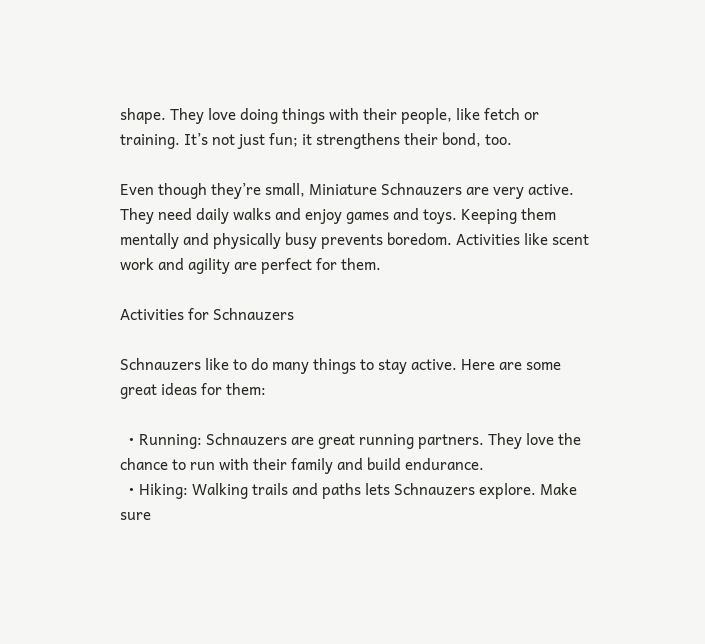shape. They love doing things with their people, like fetch or training. It’s not just fun; it strengthens their bond, too.

Even though they’re small, Miniature Schnauzers are very active. They need daily walks and enjoy games and toys. Keeping them mentally and physically busy prevents boredom. Activities like scent work and agility are perfect for them.

Activities for Schnauzers

Schnauzers like to do many things to stay active. Here are some great ideas for them:

  • Running: Schnauzers are great running partners. They love the chance to run with their family and build endurance.
  • Hiking: Walking trails and paths lets Schnauzers explore. Make sure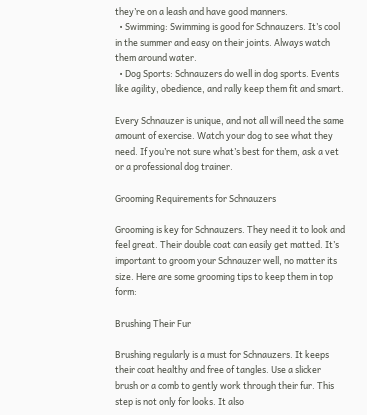they’re on a leash and have good manners.
  • Swimming: Swimming is good for Schnauzers. It’s cool in the summer and easy on their joints. Always watch them around water.
  • Dog Sports: Schnauzers do well in dog sports. Events like agility, obedience, and rally keep them fit and smart.

Every Schnauzer is unique, and not all will need the same amount of exercise. Watch your dog to see what they need. If you’re not sure what’s best for them, ask a vet or a professional dog trainer.

Grooming Requirements for Schnauzers

Grooming is key for Schnauzers. They need it to look and feel great. Their double coat can easily get matted. It’s important to groom your Schnauzer well, no matter its size. Here are some grooming tips to keep them in top form:

Brushing Their Fur

Brushing regularly is a must for Schnauzers. It keeps their coat healthy and free of tangles. Use a slicker brush or a comb to gently work through their fur. This step is not only for looks. It also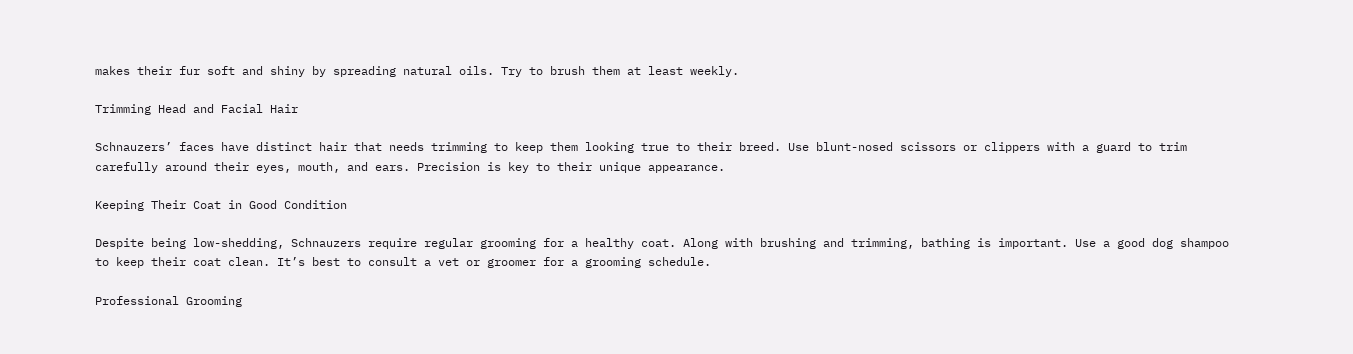makes their fur soft and shiny by spreading natural oils. Try to brush them at least weekly.

Trimming Head and Facial Hair

Schnauzers’ faces have distinct hair that needs trimming to keep them looking true to their breed. Use blunt-nosed scissors or clippers with a guard to trim carefully around their eyes, mouth, and ears. Precision is key to their unique appearance.

Keeping Their Coat in Good Condition

Despite being low-shedding, Schnauzers require regular grooming for a healthy coat. Along with brushing and trimming, bathing is important. Use a good dog shampoo to keep their coat clean. It’s best to consult a vet or groomer for a grooming schedule.

Professional Grooming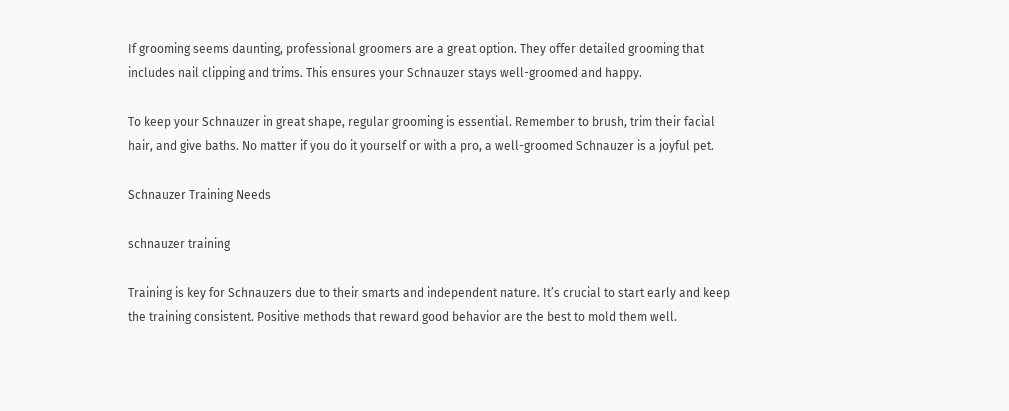If grooming seems daunting, professional groomers are a great option. They offer detailed grooming that includes nail clipping and trims. This ensures your Schnauzer stays well-groomed and happy.

To keep your Schnauzer in great shape, regular grooming is essential. Remember to brush, trim their facial hair, and give baths. No matter if you do it yourself or with a pro, a well-groomed Schnauzer is a joyful pet.

Schnauzer Training Needs

schnauzer training

Training is key for Schnauzers due to their smarts and independent nature. It’s crucial to start early and keep the training consistent. Positive methods that reward good behavior are the best to mold them well.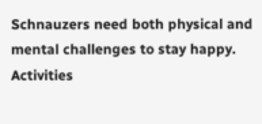Schnauzers need both physical and mental challenges to stay happy. Activities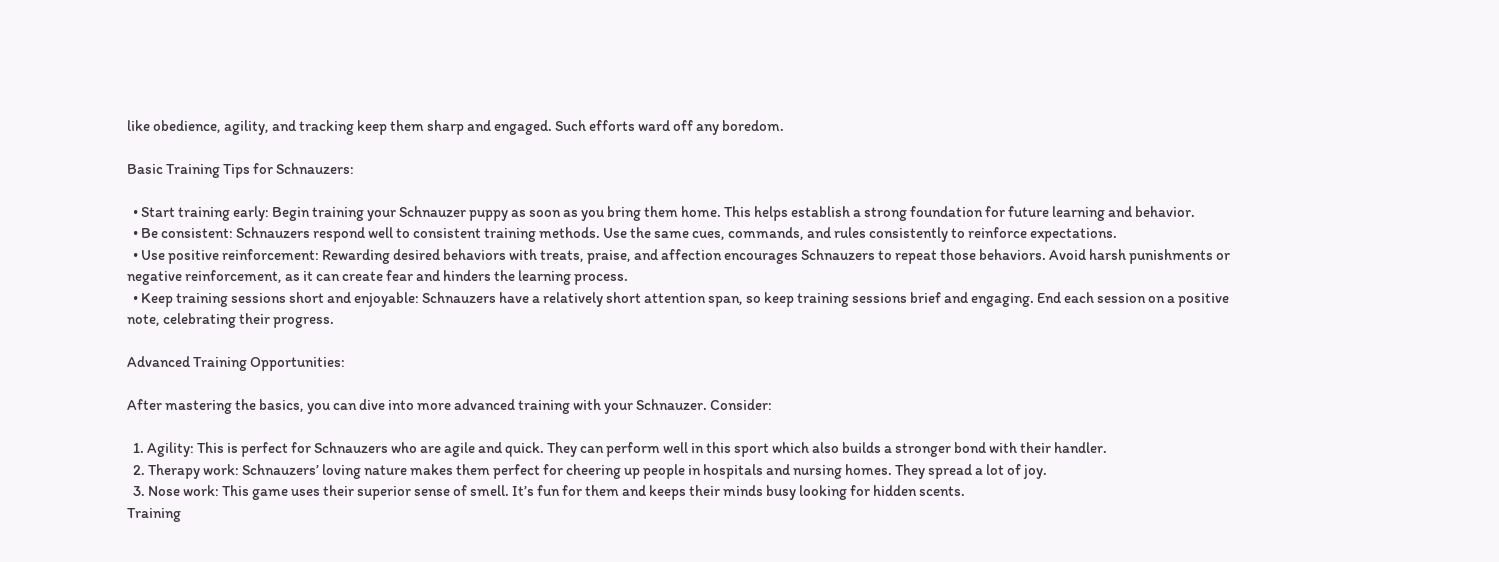like obedience, agility, and tracking keep them sharp and engaged. Such efforts ward off any boredom.

Basic Training Tips for Schnauzers:

  • Start training early: Begin training your Schnauzer puppy as soon as you bring them home. This helps establish a strong foundation for future learning and behavior.
  • Be consistent: Schnauzers respond well to consistent training methods. Use the same cues, commands, and rules consistently to reinforce expectations.
  • Use positive reinforcement: Rewarding desired behaviors with treats, praise, and affection encourages Schnauzers to repeat those behaviors. Avoid harsh punishments or negative reinforcement, as it can create fear and hinders the learning process.
  • Keep training sessions short and enjoyable: Schnauzers have a relatively short attention span, so keep training sessions brief and engaging. End each session on a positive note, celebrating their progress.

Advanced Training Opportunities:

After mastering the basics, you can dive into more advanced training with your Schnauzer. Consider:

  1. Agility: This is perfect for Schnauzers who are agile and quick. They can perform well in this sport which also builds a stronger bond with their handler.
  2. Therapy work: Schnauzers’ loving nature makes them perfect for cheering up people in hospitals and nursing homes. They spread a lot of joy.
  3. Nose work: This game uses their superior sense of smell. It’s fun for them and keeps their minds busy looking for hidden scents.
Training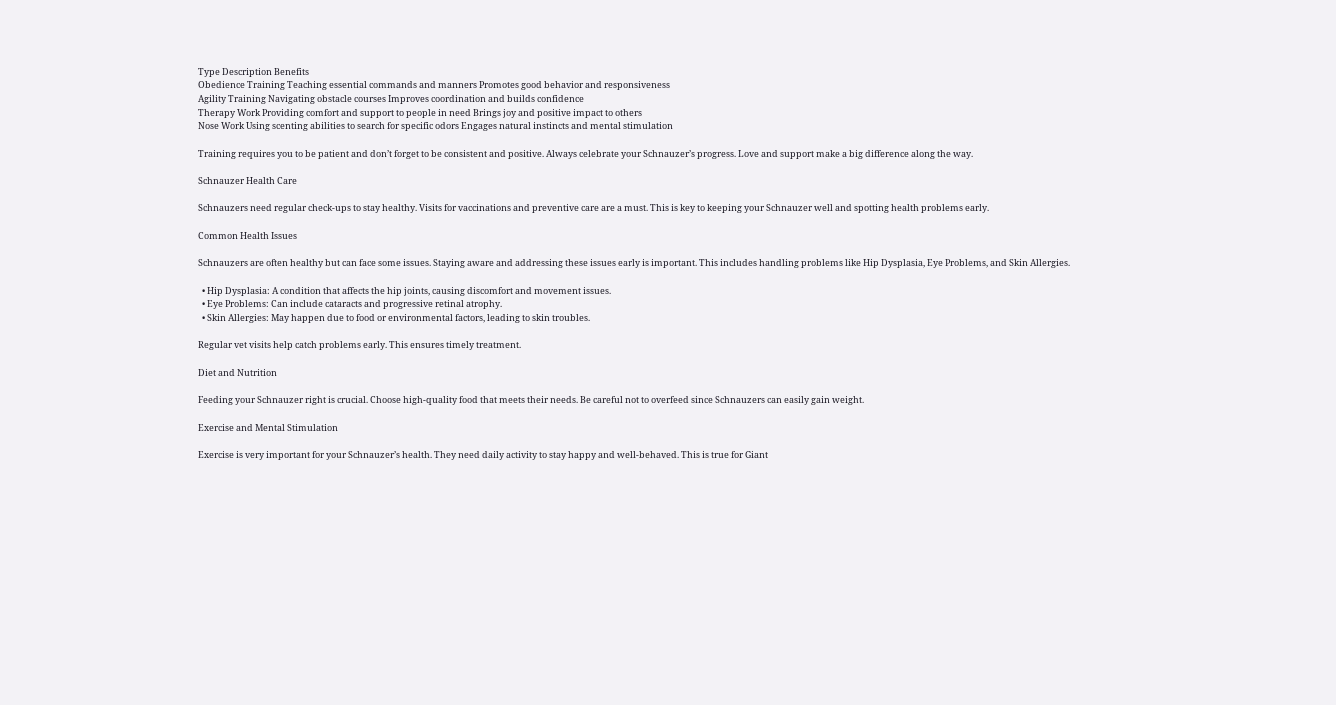Type Description Benefits
Obedience Training Teaching essential commands and manners Promotes good behavior and responsiveness
Agility Training Navigating obstacle courses Improves coordination and builds confidence
Therapy Work Providing comfort and support to people in need Brings joy and positive impact to others
Nose Work Using scenting abilities to search for specific odors Engages natural instincts and mental stimulation

Training requires you to be patient and don’t forget to be consistent and positive. Always celebrate your Schnauzer’s progress. Love and support make a big difference along the way.

Schnauzer Health Care

Schnauzers need regular check-ups to stay healthy. Visits for vaccinations and preventive care are a must. This is key to keeping your Schnauzer well and spotting health problems early.

Common Health Issues

Schnauzers are often healthy but can face some issues. Staying aware and addressing these issues early is important. This includes handling problems like Hip Dysplasia, Eye Problems, and Skin Allergies.

  • Hip Dysplasia: A condition that affects the hip joints, causing discomfort and movement issues.
  • Eye Problems: Can include cataracts and progressive retinal atrophy.
  • Skin Allergies: May happen due to food or environmental factors, leading to skin troubles.

Regular vet visits help catch problems early. This ensures timely treatment.

Diet and Nutrition

Feeding your Schnauzer right is crucial. Choose high-quality food that meets their needs. Be careful not to overfeed since Schnauzers can easily gain weight.

Exercise and Mental Stimulation

Exercise is very important for your Schnauzer’s health. They need daily activity to stay happy and well-behaved. This is true for Giant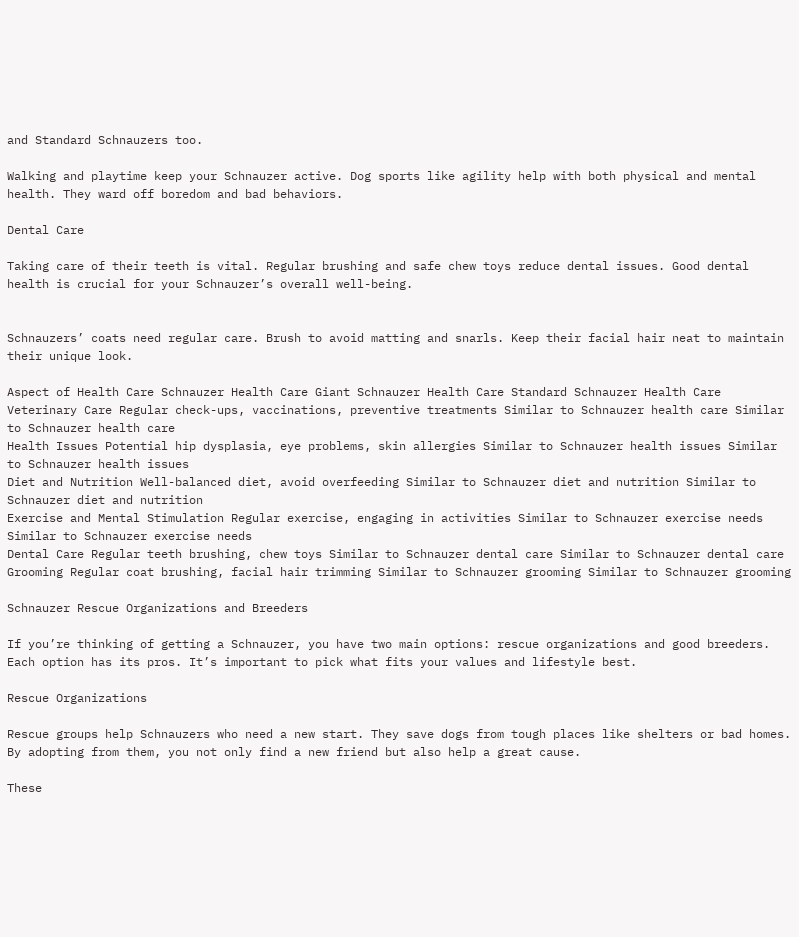and Standard Schnauzers too.

Walking and playtime keep your Schnauzer active. Dog sports like agility help with both physical and mental health. They ward off boredom and bad behaviors.

Dental Care

Taking care of their teeth is vital. Regular brushing and safe chew toys reduce dental issues. Good dental health is crucial for your Schnauzer’s overall well-being.


Schnauzers’ coats need regular care. Brush to avoid matting and snarls. Keep their facial hair neat to maintain their unique look.

Aspect of Health Care Schnauzer Health Care Giant Schnauzer Health Care Standard Schnauzer Health Care
Veterinary Care Regular check-ups, vaccinations, preventive treatments Similar to Schnauzer health care Similar to Schnauzer health care
Health Issues Potential hip dysplasia, eye problems, skin allergies Similar to Schnauzer health issues Similar to Schnauzer health issues
Diet and Nutrition Well-balanced diet, avoid overfeeding Similar to Schnauzer diet and nutrition Similar to Schnauzer diet and nutrition
Exercise and Mental Stimulation Regular exercise, engaging in activities Similar to Schnauzer exercise needs Similar to Schnauzer exercise needs
Dental Care Regular teeth brushing, chew toys Similar to Schnauzer dental care Similar to Schnauzer dental care
Grooming Regular coat brushing, facial hair trimming Similar to Schnauzer grooming Similar to Schnauzer grooming

Schnauzer Rescue Organizations and Breeders

If you’re thinking of getting a Schnauzer, you have two main options: rescue organizations and good breeders. Each option has its pros. It’s important to pick what fits your values and lifestyle best.

Rescue Organizations

Rescue groups help Schnauzers who need a new start. They save dogs from tough places like shelters or bad homes. By adopting from them, you not only find a new friend but also help a great cause.

These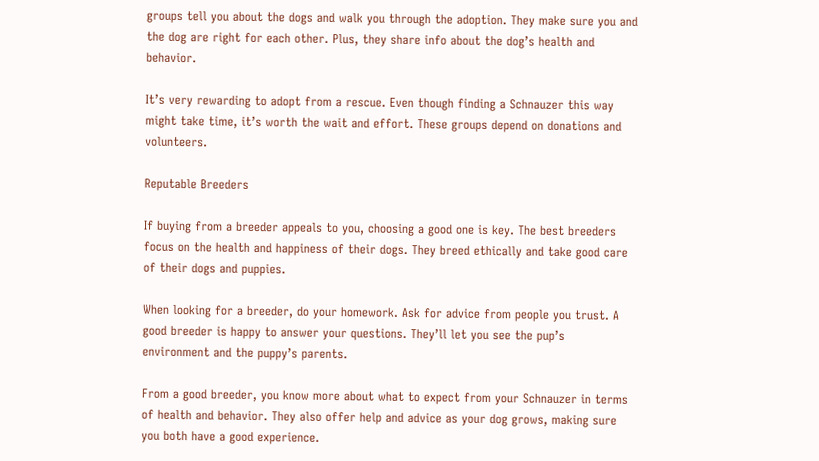groups tell you about the dogs and walk you through the adoption. They make sure you and the dog are right for each other. Plus, they share info about the dog’s health and behavior.

It’s very rewarding to adopt from a rescue. Even though finding a Schnauzer this way might take time, it’s worth the wait and effort. These groups depend on donations and volunteers.

Reputable Breeders

If buying from a breeder appeals to you, choosing a good one is key. The best breeders focus on the health and happiness of their dogs. They breed ethically and take good care of their dogs and puppies.

When looking for a breeder, do your homework. Ask for advice from people you trust. A good breeder is happy to answer your questions. They’ll let you see the pup’s environment and the puppy’s parents.

From a good breeder, you know more about what to expect from your Schnauzer in terms of health and behavior. They also offer help and advice as your dog grows, making sure you both have a good experience.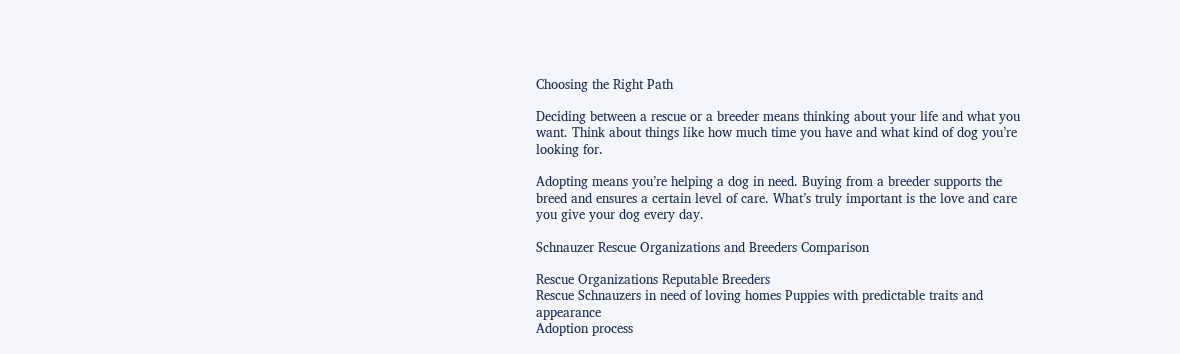Choosing the Right Path

Deciding between a rescue or a breeder means thinking about your life and what you want. Think about things like how much time you have and what kind of dog you’re looking for.

Adopting means you’re helping a dog in need. Buying from a breeder supports the breed and ensures a certain level of care. What’s truly important is the love and care you give your dog every day.

Schnauzer Rescue Organizations and Breeders Comparison

Rescue Organizations Reputable Breeders
Rescue Schnauzers in need of loving homes Puppies with predictable traits and appearance
Adoption process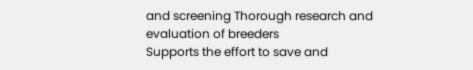and screening Thorough research and evaluation of breeders
Supports the effort to save and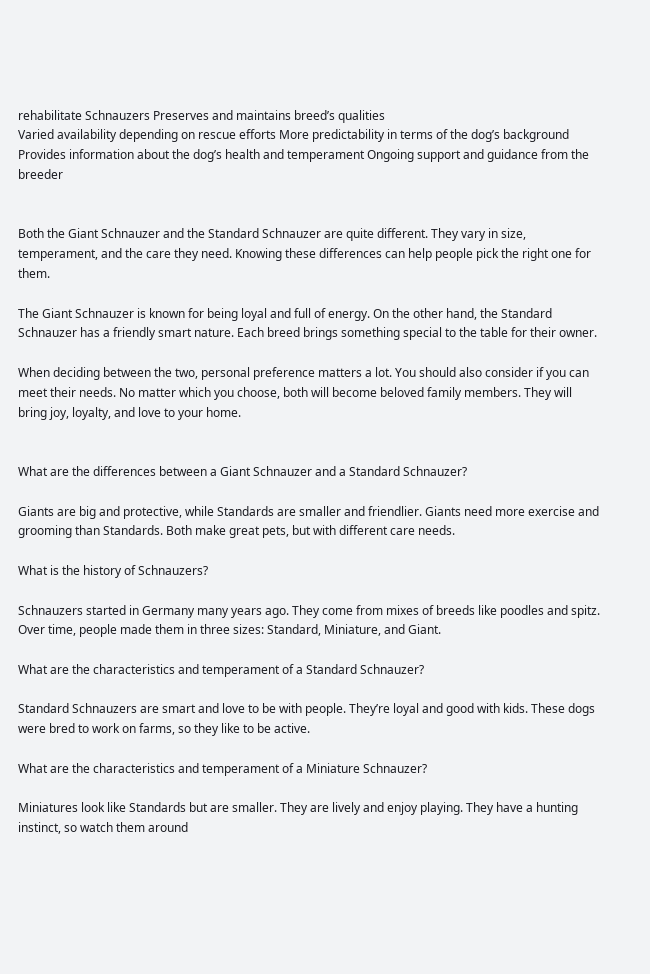rehabilitate Schnauzers Preserves and maintains breed’s qualities
Varied availability depending on rescue efforts More predictability in terms of the dog’s background
Provides information about the dog’s health and temperament Ongoing support and guidance from the breeder


Both the Giant Schnauzer and the Standard Schnauzer are quite different. They vary in size, temperament, and the care they need. Knowing these differences can help people pick the right one for them.

The Giant Schnauzer is known for being loyal and full of energy. On the other hand, the Standard Schnauzer has a friendly smart nature. Each breed brings something special to the table for their owner.

When deciding between the two, personal preference matters a lot. You should also consider if you can meet their needs. No matter which you choose, both will become beloved family members. They will bring joy, loyalty, and love to your home.


What are the differences between a Giant Schnauzer and a Standard Schnauzer?

Giants are big and protective, while Standards are smaller and friendlier. Giants need more exercise and grooming than Standards. Both make great pets, but with different care needs.

What is the history of Schnauzers?

Schnauzers started in Germany many years ago. They come from mixes of breeds like poodles and spitz. Over time, people made them in three sizes: Standard, Miniature, and Giant.

What are the characteristics and temperament of a Standard Schnauzer?

Standard Schnauzers are smart and love to be with people. They’re loyal and good with kids. These dogs were bred to work on farms, so they like to be active.

What are the characteristics and temperament of a Miniature Schnauzer?

Miniatures look like Standards but are smaller. They are lively and enjoy playing. They have a hunting instinct, so watch them around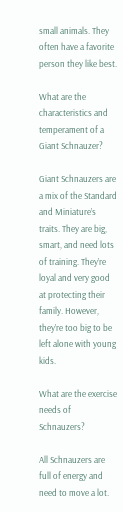small animals. They often have a favorite person they like best.

What are the characteristics and temperament of a Giant Schnauzer?

Giant Schnauzers are a mix of the Standard and Miniature’s traits. They are big, smart, and need lots of training. They’re loyal and very good at protecting their family. However, they’re too big to be left alone with young kids.

What are the exercise needs of Schnauzers?

All Schnauzers are full of energy and need to move a lot.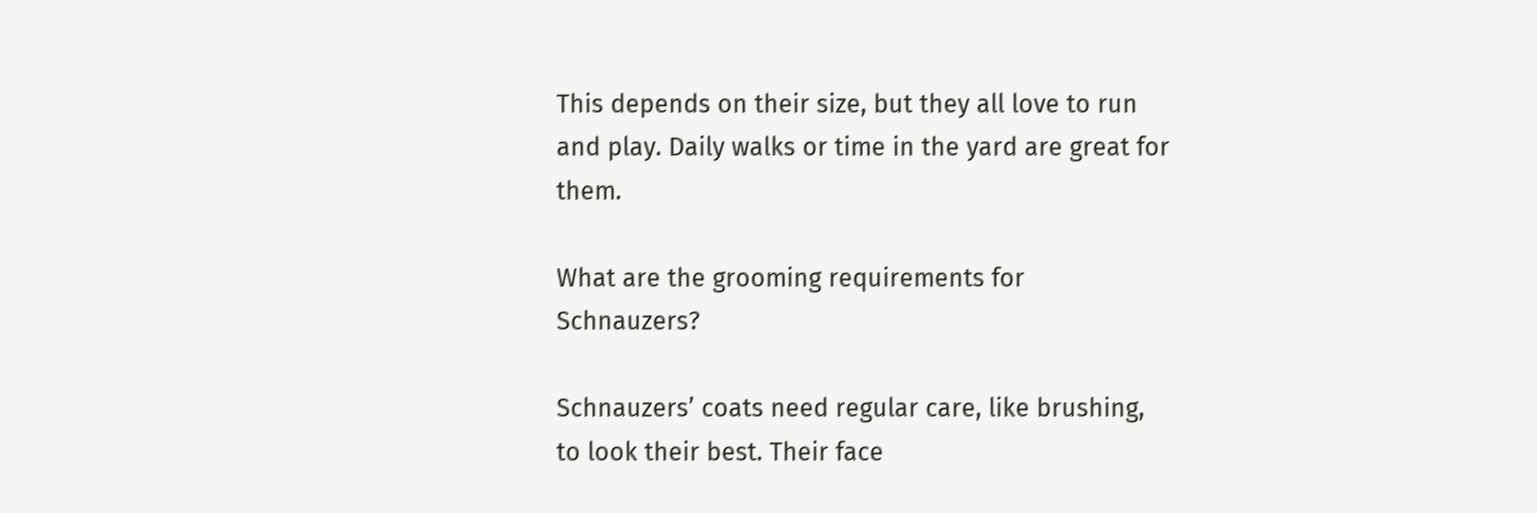This depends on their size, but they all love to run and play. Daily walks or time in the yard are great for them.

What are the grooming requirements for Schnauzers?

Schnauzers’ coats need regular care, like brushing, to look their best. Their face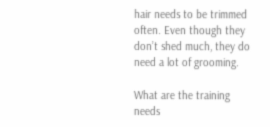hair needs to be trimmed often. Even though they don’t shed much, they do need a lot of grooming.

What are the training needs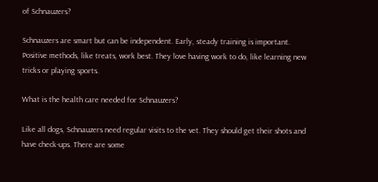of Schnauzers?

Schnauzers are smart but can be independent. Early, steady training is important. Positive methods, like treats, work best. They love having work to do, like learning new tricks or playing sports.

What is the health care needed for Schnauzers?

Like all dogs, Schnauzers need regular visits to the vet. They should get their shots and have check-ups. There are some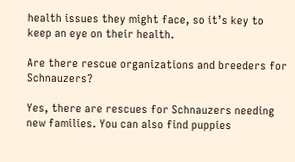health issues they might face, so it’s key to keep an eye on their health.

Are there rescue organizations and breeders for Schnauzers?

Yes, there are rescues for Schnauzers needing new families. You can also find puppies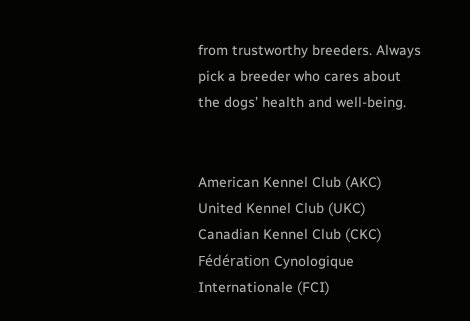from trustworthy breeders. Always pick a breeder who cares about the dogs’ health and well-being.


American Kennel Club (AKC)
United Kennel Club (UKC)
Canadian Kennel Club (CKC)
Fédération Cynologique Internationale (FCI)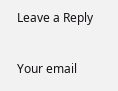Leave a Reply

Your email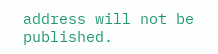address will not be published.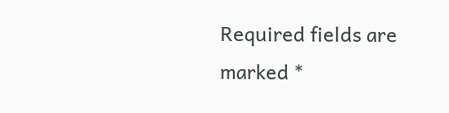Required fields are marked *